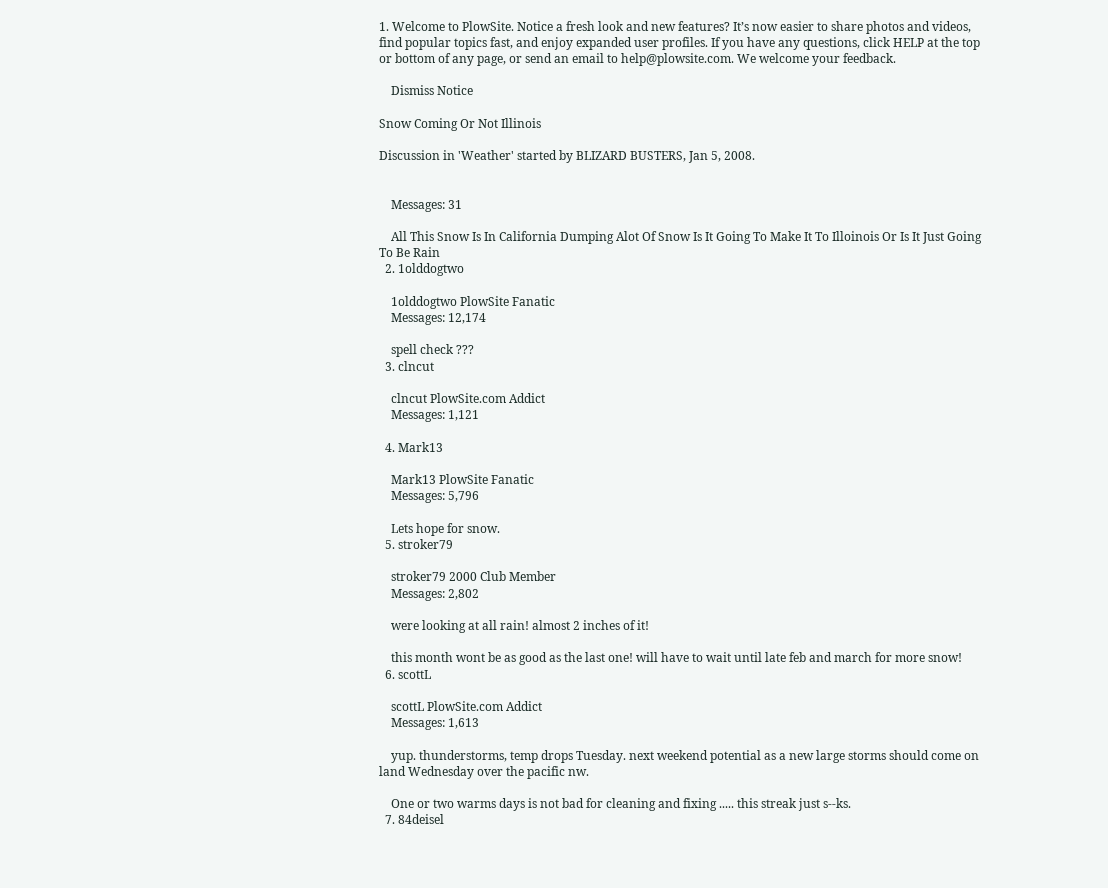1. Welcome to PlowSite. Notice a fresh look and new features? It’s now easier to share photos and videos, find popular topics fast, and enjoy expanded user profiles. If you have any questions, click HELP at the top or bottom of any page, or send an email to help@plowsite.com. We welcome your feedback.

    Dismiss Notice

Snow Coming Or Not Illinois

Discussion in 'Weather' started by BLIZARD BUSTERS, Jan 5, 2008.


    Messages: 31

    All This Snow Is In California Dumping Alot Of Snow Is It Going To Make It To Illoinois Or Is It Just Going To Be Rain
  2. 1olddogtwo

    1olddogtwo PlowSite Fanatic
    Messages: 12,174

    spell check ???
  3. clncut

    clncut PlowSite.com Addict
    Messages: 1,121

  4. Mark13

    Mark13 PlowSite Fanatic
    Messages: 5,796

    Lets hope for snow.
  5. stroker79

    stroker79 2000 Club Member
    Messages: 2,802

    were looking at all rain! almost 2 inches of it!

    this month wont be as good as the last one! will have to wait until late feb and march for more snow!
  6. scottL

    scottL PlowSite.com Addict
    Messages: 1,613

    yup. thunderstorms, temp drops Tuesday. next weekend potential as a new large storms should come on land Wednesday over the pacific nw.

    One or two warms days is not bad for cleaning and fixing ..... this streak just s--ks.
  7. 84deisel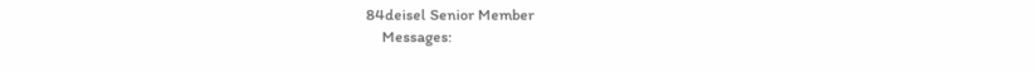84deisel Senior Member
    Messages: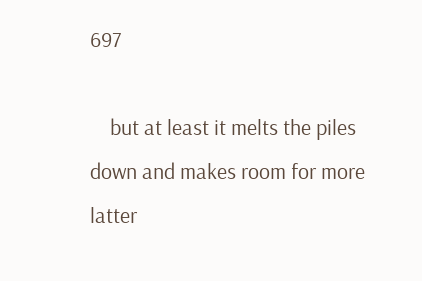697

    but at least it melts the piles down and makes room for more latter